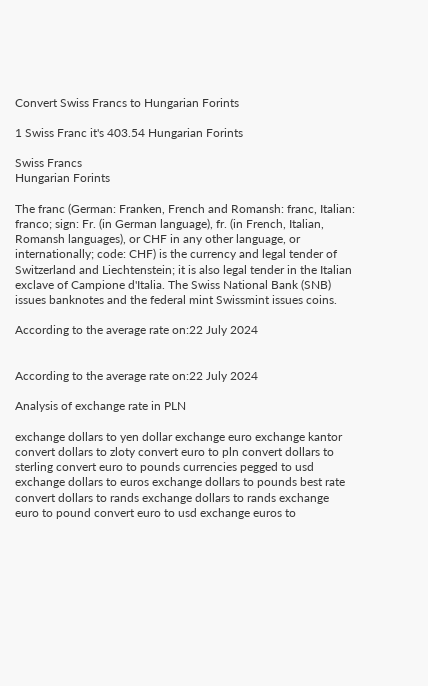Convert Swiss Francs to Hungarian Forints

1 Swiss Franc it's 403.54 Hungarian Forints

Swiss Francs
Hungarian Forints

The franc (German: Franken, French and Romansh: franc, Italian: franco; sign: Fr. (in German language), fr. (in French, Italian, Romansh languages), or CHF in any other language, or internationally; code: CHF) is the currency and legal tender of Switzerland and Liechtenstein; it is also legal tender in the Italian exclave of Campione d'Italia. The Swiss National Bank (SNB) issues banknotes and the federal mint Swissmint issues coins.

According to the average rate on:22 July 2024


According to the average rate on:22 July 2024

Analysis of exchange rate in PLN

exchange dollars to yen dollar exchange euro exchange kantor convert dollars to zloty convert euro to pln convert dollars to sterling convert euro to pounds currencies pegged to usd exchange dollars to euros exchange dollars to pounds best rate convert dollars to rands exchange dollars to rands exchange euro to pound convert euro to usd exchange euros to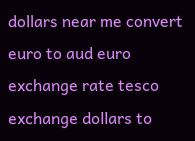dollars near me convert euro to aud euro exchange rate tesco exchange dollars to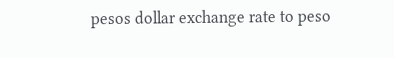pesos dollar exchange rate to peso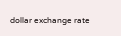dollar exchange rate